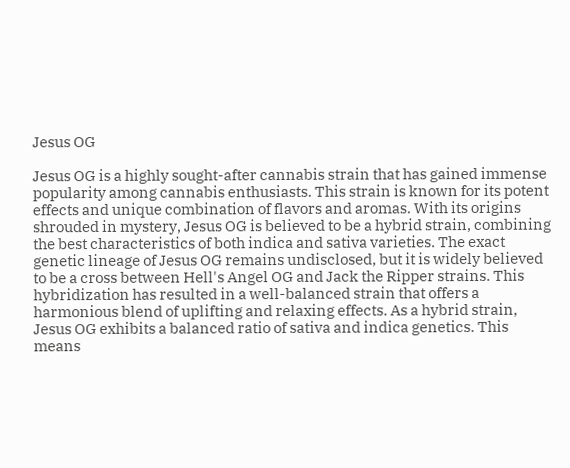Jesus OG

Jesus OG is a highly sought-after cannabis strain that has gained immense popularity among cannabis enthusiasts. This strain is known for its potent effects and unique combination of flavors and aromas. With its origins shrouded in mystery, Jesus OG is believed to be a hybrid strain, combining the best characteristics of both indica and sativa varieties. The exact genetic lineage of Jesus OG remains undisclosed, but it is widely believed to be a cross between Hell's Angel OG and Jack the Ripper strains. This hybridization has resulted in a well-balanced strain that offers a harmonious blend of uplifting and relaxing effects. As a hybrid strain, Jesus OG exhibits a balanced ratio of sativa and indica genetics. This means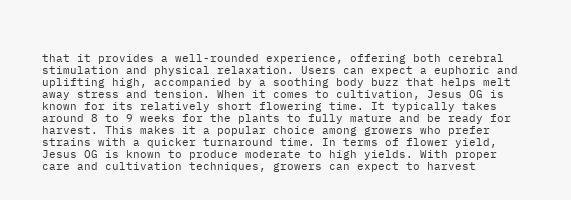that it provides a well-rounded experience, offering both cerebral stimulation and physical relaxation. Users can expect a euphoric and uplifting high, accompanied by a soothing body buzz that helps melt away stress and tension. When it comes to cultivation, Jesus OG is known for its relatively short flowering time. It typically takes around 8 to 9 weeks for the plants to fully mature and be ready for harvest. This makes it a popular choice among growers who prefer strains with a quicker turnaround time. In terms of flower yield, Jesus OG is known to produce moderate to high yields. With proper care and cultivation techniques, growers can expect to harvest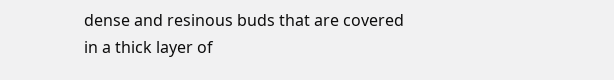dense and resinous buds that are covered in a thick layer of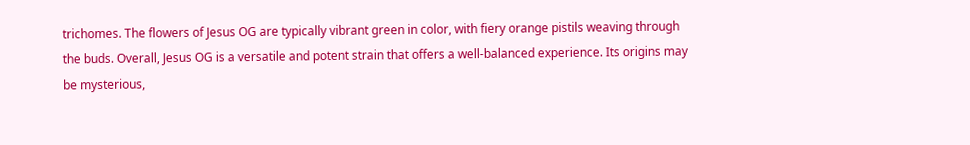trichomes. The flowers of Jesus OG are typically vibrant green in color, with fiery orange pistils weaving through the buds. Overall, Jesus OG is a versatile and potent strain that offers a well-balanced experience. Its origins may be mysterious,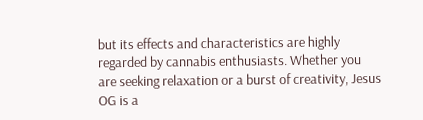but its effects and characteristics are highly regarded by cannabis enthusiasts. Whether you are seeking relaxation or a burst of creativity, Jesus OG is a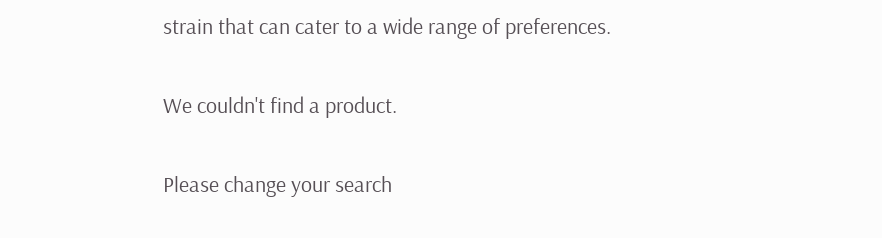strain that can cater to a wide range of preferences.

We couldn't find a product.

Please change your search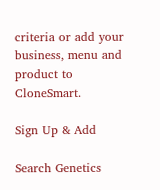criteria or add your business, menu and product to CloneSmart.

Sign Up & Add

Search Genetics